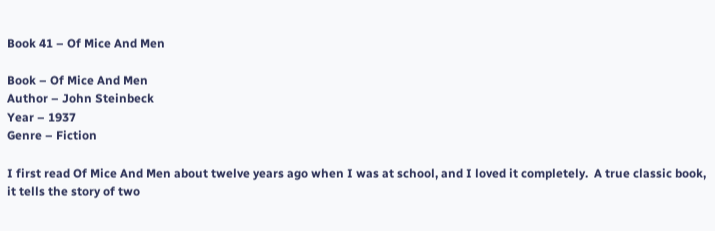Book 41 – Of Mice And Men

Book – Of Mice And Men
Author – John Steinbeck
Year – 1937
Genre – Fiction

I first read Of Mice And Men about twelve years ago when I was at school, and I loved it completely.  A true classic book, it tells the story of two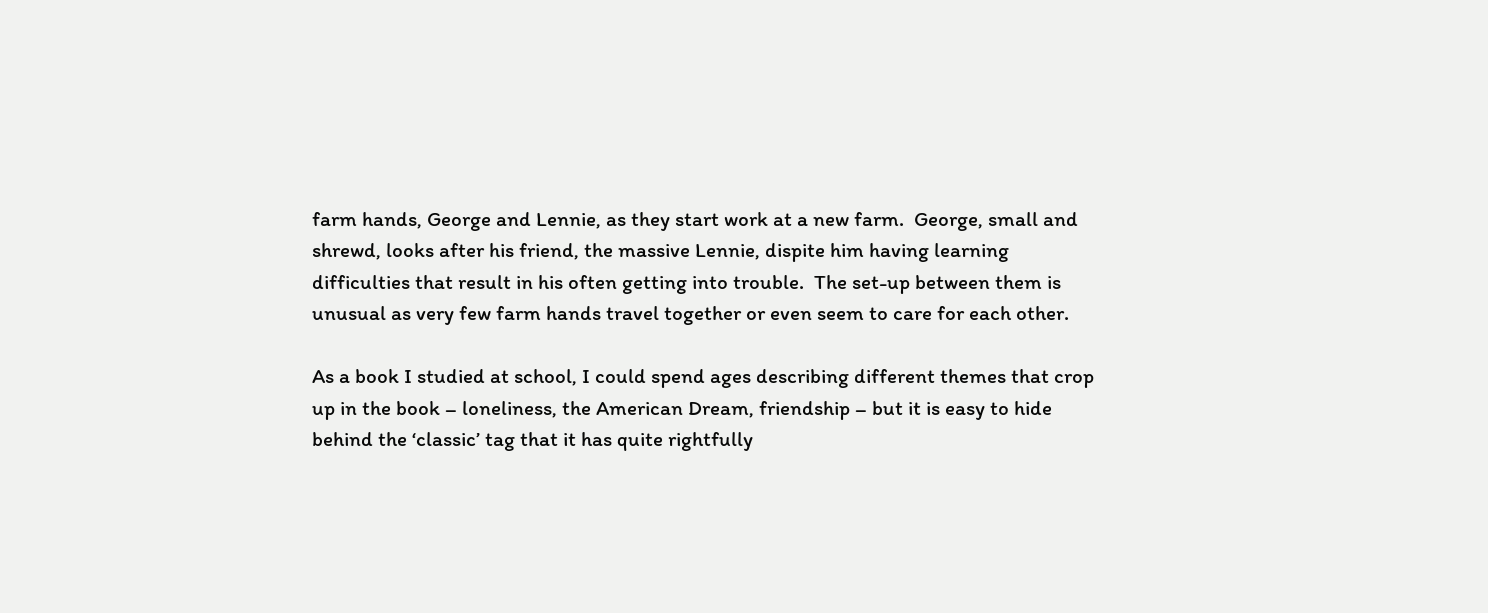farm hands, George and Lennie, as they start work at a new farm.  George, small and shrewd, looks after his friend, the massive Lennie, dispite him having learning difficulties that result in his often getting into trouble.  The set-up between them is unusual as very few farm hands travel together or even seem to care for each other.

As a book I studied at school, I could spend ages describing different themes that crop up in the book – loneliness, the American Dream, friendship – but it is easy to hide behind the ‘classic’ tag that it has quite rightfully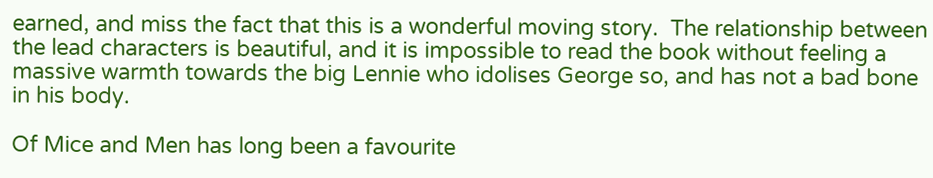earned, and miss the fact that this is a wonderful moving story.  The relationship between the lead characters is beautiful, and it is impossible to read the book without feeling a massive warmth towards the big Lennie who idolises George so, and has not a bad bone in his body.

Of Mice and Men has long been a favourite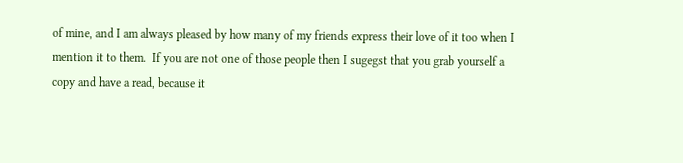of mine, and I am always pleased by how many of my friends express their love of it too when I mention it to them.  If you are not one of those people then I sugegst that you grab yourself a copy and have a read, because it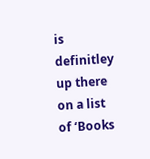is definitley up there on a list of ‘Books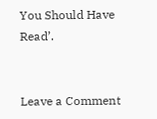You Should Have Read’.


Leave a Comment